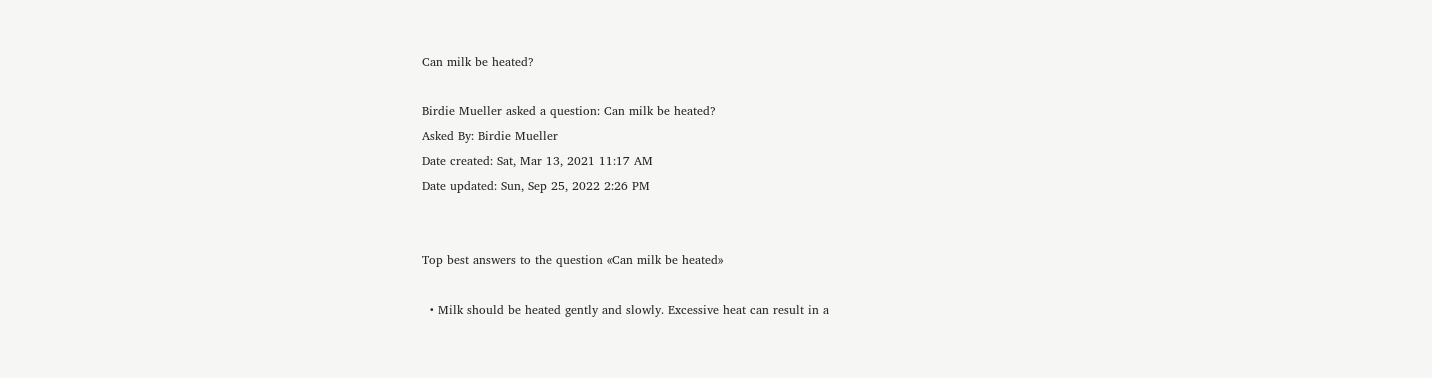Can milk be heated?

Birdie Mueller asked a question: Can milk be heated?
Asked By: Birdie Mueller
Date created: Sat, Mar 13, 2021 11:17 AM
Date updated: Sun, Sep 25, 2022 2:26 PM


Top best answers to the question «Can milk be heated»

  • Milk should be heated gently and slowly. Excessive heat can result in a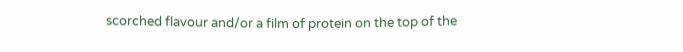scorched flavour and/or a film of protein on the top of the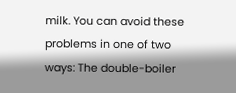milk. You can avoid these problems in one of two ways: The double-boiler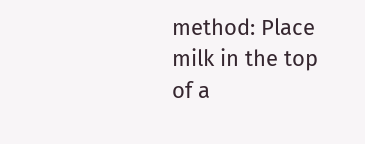method: Place milk in the top of a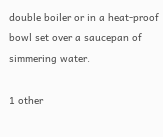double boiler or in a heat-proof bowl set over a saucepan of simmering water.

1 other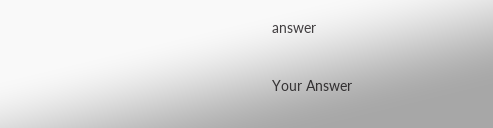answer


Your Answer